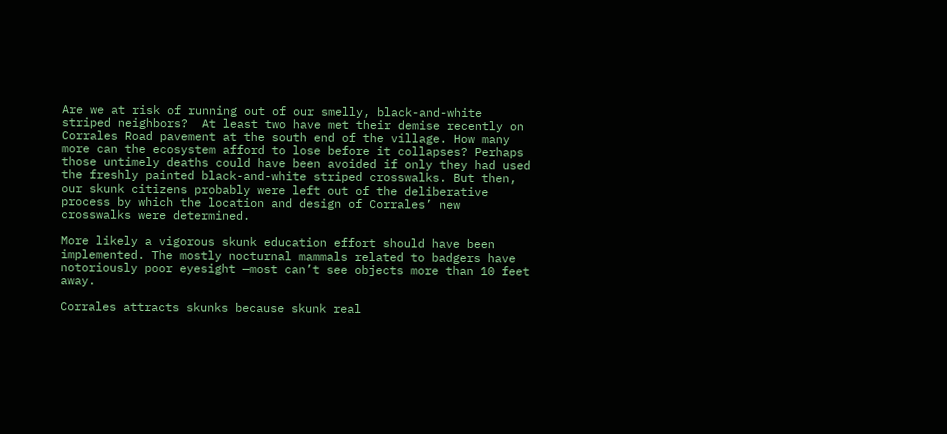Are we at risk of running out of our smelly, black-and-white striped neighbors?  At least two have met their demise recently on Corrales Road pavement at the south end of the village. How many more can the ecosystem afford to lose before it collapses? Perhaps those untimely deaths could have been avoided if only they had used the freshly painted black-and-white striped crosswalks. But then, our skunk citizens probably were left out of the deliberative process by which the location and design of Corrales’ new crosswalks were determined.

More likely a vigorous skunk education effort should have been implemented. The mostly nocturnal mammals related to badgers have notoriously poor eyesight —most can’t see objects more than 10 feet away.

Corrales attracts skunks because skunk real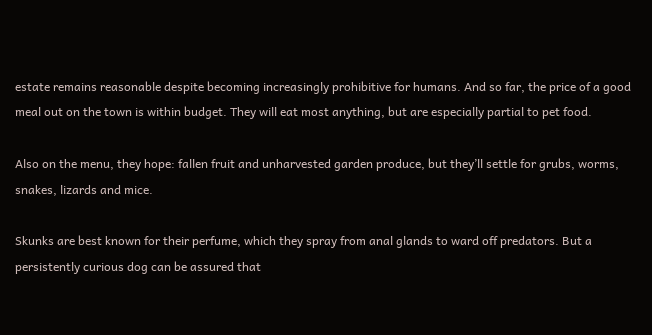estate remains reasonable despite becoming increasingly prohibitive for humans. And so far, the price of a good meal out on the town is within budget. They will eat most anything, but are especially partial to pet food.

Also on the menu, they hope: fallen fruit and unharvested garden produce, but they’ll settle for grubs, worms, snakes, lizards and mice.

Skunks are best known for their perfume, which they spray from anal glands to ward off predators. But a persistently curious dog can be assured that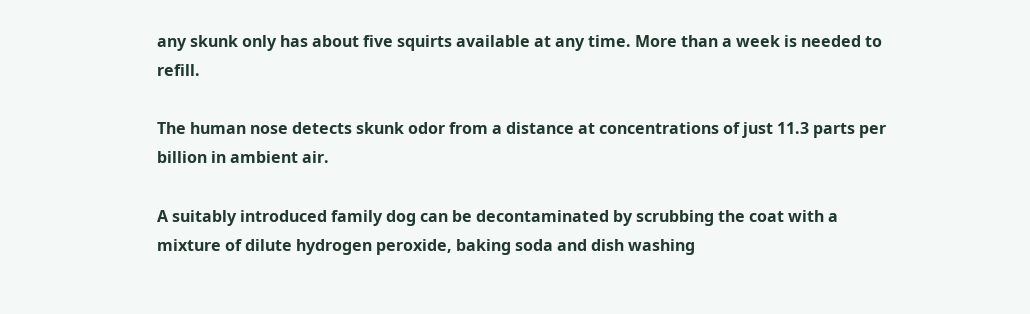any skunk only has about five squirts available at any time. More than a week is needed to refill.

The human nose detects skunk odor from a distance at concentrations of just 11.3 parts per billion in ambient air.

A suitably introduced family dog can be decontaminated by scrubbing the coat with a mixture of dilute hydrogen peroxide, baking soda and dish washing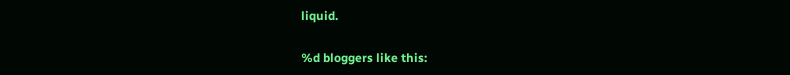liquid.

%d bloggers like this: